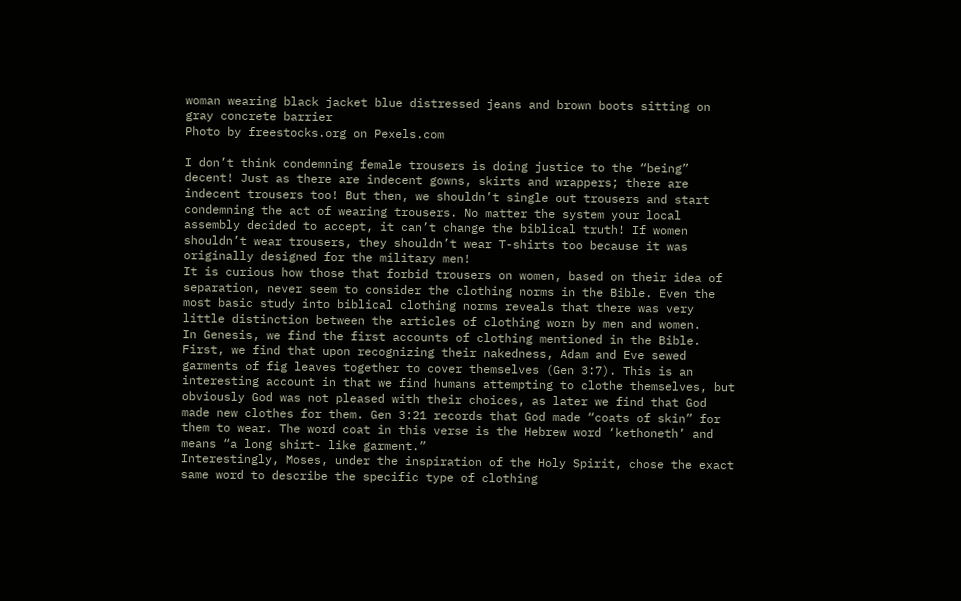woman wearing black jacket blue distressed jeans and brown boots sitting on gray concrete barrier
Photo by freestocks.org on Pexels.com

I don’t think condemning female trousers is doing justice to the “being” decent! Just as there are indecent gowns, skirts and wrappers; there are indecent trousers too! But then, we shouldn’t single out trousers and start condemning the act of wearing trousers. No matter the system your local assembly decided to accept, it can’t change the biblical truth! If women shouldn’t wear trousers, they shouldn’t wear T-shirts too because it was originally designed for the military men!
It is curious how those that forbid trousers on women, based on their idea of separation, never seem to consider the clothing norms in the Bible. Even the most basic study into biblical clothing norms reveals that there was very little distinction between the articles of clothing worn by men and women.
In Genesis, we find the first accounts of clothing mentioned in the Bible. First, we find that upon recognizing their nakedness, Adam and Eve sewed garments of fig leaves together to cover themselves (Gen 3:7). This is an interesting account in that we find humans attempting to clothe themselves, but obviously God was not pleased with their choices, as later we find that God made new clothes for them. Gen 3:21 records that God made “coats of skin” for them to wear. The word coat in this verse is the Hebrew word ‘kethoneth’ and means “a long shirt- like garment.”
Interestingly, Moses, under the inspiration of the Holy Spirit, chose the exact same word to describe the specific type of clothing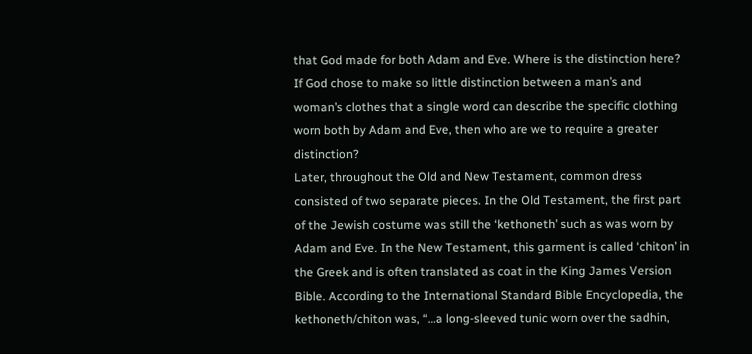that God made for both Adam and Eve. Where is the distinction here? If God chose to make so little distinction between a man’s and woman’s clothes that a single word can describe the specific clothing worn both by Adam and Eve, then who are we to require a greater distinction?
Later, throughout the Old and New Testament, common dress consisted of two separate pieces. In the Old Testament, the first part of the Jewish costume was still the ‘kethoneth’ such as was worn by Adam and Eve. In the New Testament, this garment is called ‘chiton’ in the Greek and is often translated as coat in the King James Version Bible. According to the International Standard Bible Encyclopedia, the kethoneth/chiton was, “…a long-sleeved tunic worn over the sadhin,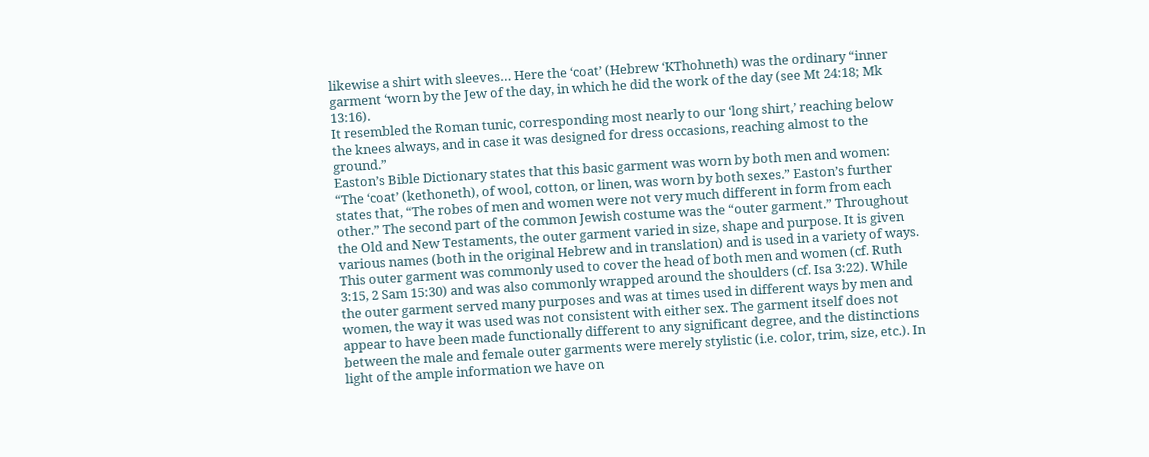likewise a shirt with sleeves… Here the ‘coat’ (Hebrew ‘KThohneth) was the ordinary “inner garment ‘worn by the Jew of the day, in which he did the work of the day (see Mt 24:18; Mk 13:16).
It resembled the Roman tunic, corresponding most nearly to our ‘long shirt,’ reaching below the knees always, and in case it was designed for dress occasions, reaching almost to the ground.”
Easton’s Bible Dictionary states that this basic garment was worn by both men and women: “The ‘coat’ (kethoneth), of wool, cotton, or linen, was worn by both sexes.” Easton’s further states that, “The robes of men and women were not very much different in form from each other.” The second part of the common Jewish costume was the “outer garment.” Throughout the Old and New Testaments, the outer garment varied in size, shape and purpose. It is given various names (both in the original Hebrew and in translation) and is used in a variety of ways. This outer garment was commonly used to cover the head of both men and women (cf. Ruth 3:15, 2 Sam 15:30) and was also commonly wrapped around the shoulders (cf. Isa 3:22). While the outer garment served many purposes and was at times used in different ways by men and women, the way it was used was not consistent with either sex. The garment itself does not appear to have been made functionally different to any significant degree, and the distinctions between the male and female outer garments were merely stylistic (i.e. color, trim, size, etc.). In light of the ample information we have on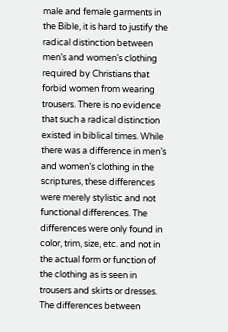male and female garments in the Bible, it is hard to justify the radical distinction between men’s and women’s clothing required by Christians that forbid women from wearing trousers. There is no evidence that such a radical distinction existed in biblical times. While there was a difference in men’s and women’s clothing in the scriptures, these differences were merely stylistic and not functional differences. The differences were only found in color, trim, size, etc. and not in the actual form or function of the clothing as is seen in trousers and skirts or dresses. The differences between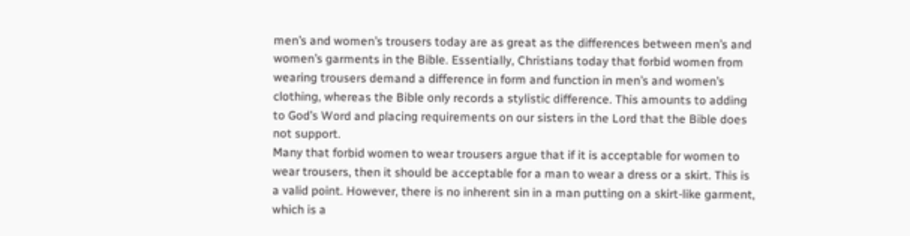men’s and women’s trousers today are as great as the differences between men’s and women’s garments in the Bible. Essentially, Christians today that forbid women from wearing trousers demand a difference in form and function in men’s and women’s clothing, whereas the Bible only records a stylistic difference. This amounts to adding to God’s Word and placing requirements on our sisters in the Lord that the Bible does not support.
Many that forbid women to wear trousers argue that if it is acceptable for women to wear trousers, then it should be acceptable for a man to wear a dress or a skirt. This is a valid point. However, there is no inherent sin in a man putting on a skirt-like garment, which is a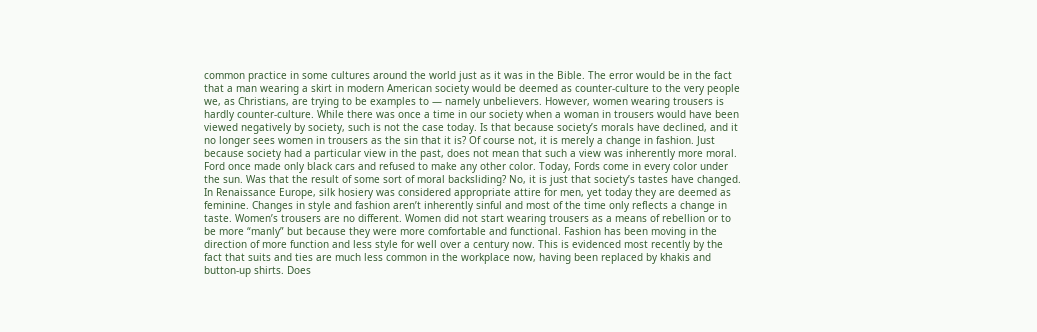common practice in some cultures around the world just as it was in the Bible. The error would be in the fact that a man wearing a skirt in modern American society would be deemed as counter-culture to the very people we, as Christians, are trying to be examples to — namely unbelievers. However, women wearing trousers is hardly counter-culture. While there was once a time in our society when a woman in trousers would have been viewed negatively by society, such is not the case today. Is that because society’s morals have declined, and it no longer sees women in trousers as the sin that it is? Of course not, it is merely a change in fashion. Just because society had a particular view in the past, does not mean that such a view was inherently more moral. Ford once made only black cars and refused to make any other color. Today, Fords come in every color under the sun. Was that the result of some sort of moral backsliding? No, it is just that society’s tastes have changed. In Renaissance Europe, silk hosiery was considered appropriate attire for men, yet today they are deemed as feminine. Changes in style and fashion aren’t inherently sinful and most of the time only reflects a change in taste. Women’s trousers are no different. Women did not start wearing trousers as a means of rebellion or to be more “manly” but because they were more comfortable and functional. Fashion has been moving in the direction of more function and less style for well over a century now. This is evidenced most recently by the fact that suits and ties are much less common in the workplace now, having been replaced by khakis and button-up shirts. Does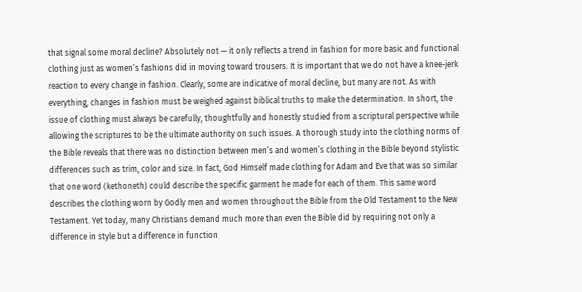that signal some moral decline? Absolutely not — it only reflects a trend in fashion for more basic and functional clothing just as women’s fashions did in moving toward trousers. It is important that we do not have a knee-jerk reaction to every change in fashion. Clearly, some are indicative of moral decline, but many are not. As with everything, changes in fashion must be weighed against biblical truths to make the determination. In short, the issue of clothing must always be carefully, thoughtfully and honestly studied from a scriptural perspective while allowing the scriptures to be the ultimate authority on such issues. A thorough study into the clothing norms of the Bible reveals that there was no distinction between men’s and women’s clothing in the Bible beyond stylistic differences such as trim, color and size. In fact, God Himself made clothing for Adam and Eve that was so similar that one word (kethoneth) could describe the specific garment he made for each of them. This same word describes the clothing worn by Godly men and women throughout the Bible from the Old Testament to the New Testament. Yet today, many Christians demand much more than even the Bible did by requiring not only a difference in style but a difference in function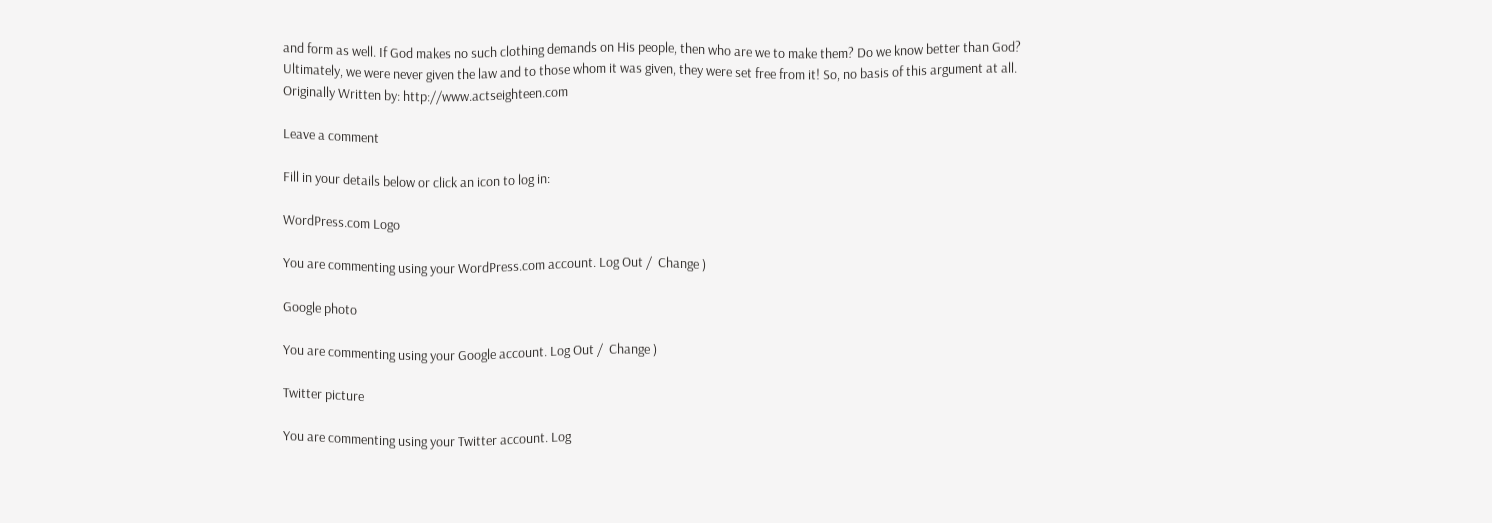and form as well. If God makes no such clothing demands on His people, then who are we to make them? Do we know better than God? Ultimately, we were never given the law and to those whom it was given, they were set free from it! So, no basis of this argument at all.
Originally Written by: http://www.actseighteen.com

Leave a comment

Fill in your details below or click an icon to log in:

WordPress.com Logo

You are commenting using your WordPress.com account. Log Out /  Change )

Google photo

You are commenting using your Google account. Log Out /  Change )

Twitter picture

You are commenting using your Twitter account. Log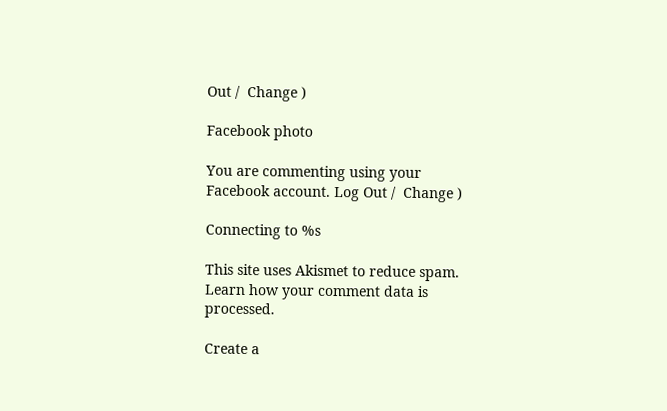Out /  Change )

Facebook photo

You are commenting using your Facebook account. Log Out /  Change )

Connecting to %s

This site uses Akismet to reduce spam. Learn how your comment data is processed.

Create a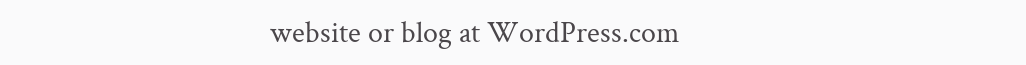website or blog at WordPress.com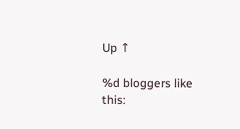Up ↑

%d bloggers like this: